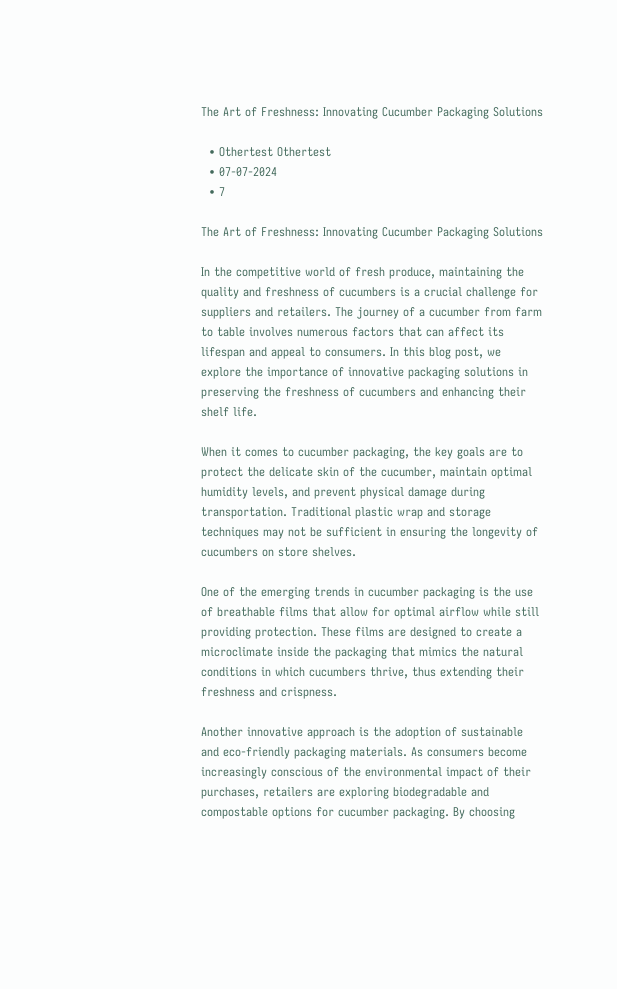The Art of Freshness: Innovating Cucumber Packaging Solutions

  • Othertest Othertest
  • 07-07-2024
  • 7

The Art of Freshness: Innovating Cucumber Packaging Solutions

In the competitive world of fresh produce, maintaining the quality and freshness of cucumbers is a crucial challenge for suppliers and retailers. The journey of a cucumber from farm to table involves numerous factors that can affect its lifespan and appeal to consumers. In this blog post, we explore the importance of innovative packaging solutions in preserving the freshness of cucumbers and enhancing their shelf life.

When it comes to cucumber packaging, the key goals are to protect the delicate skin of the cucumber, maintain optimal humidity levels, and prevent physical damage during transportation. Traditional plastic wrap and storage techniques may not be sufficient in ensuring the longevity of cucumbers on store shelves.

One of the emerging trends in cucumber packaging is the use of breathable films that allow for optimal airflow while still providing protection. These films are designed to create a microclimate inside the packaging that mimics the natural conditions in which cucumbers thrive, thus extending their freshness and crispness.

Another innovative approach is the adoption of sustainable and eco-friendly packaging materials. As consumers become increasingly conscious of the environmental impact of their purchases, retailers are exploring biodegradable and compostable options for cucumber packaging. By choosing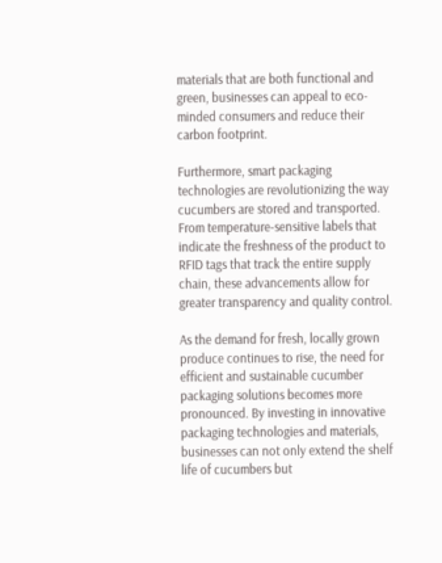materials that are both functional and green, businesses can appeal to eco-minded consumers and reduce their carbon footprint.

Furthermore, smart packaging technologies are revolutionizing the way cucumbers are stored and transported. From temperature-sensitive labels that indicate the freshness of the product to RFID tags that track the entire supply chain, these advancements allow for greater transparency and quality control.

As the demand for fresh, locally grown produce continues to rise, the need for efficient and sustainable cucumber packaging solutions becomes more pronounced. By investing in innovative packaging technologies and materials, businesses can not only extend the shelf life of cucumbers but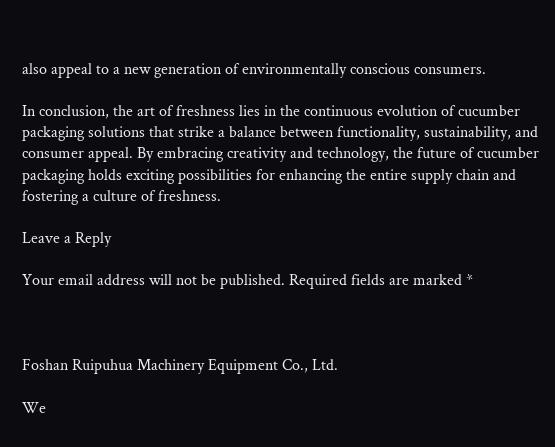also appeal to a new generation of environmentally conscious consumers.

In conclusion, the art of freshness lies in the continuous evolution of cucumber packaging solutions that strike a balance between functionality, sustainability, and consumer appeal. By embracing creativity and technology, the future of cucumber packaging holds exciting possibilities for enhancing the entire supply chain and fostering a culture of freshness.

Leave a Reply

Your email address will not be published. Required fields are marked *



Foshan Ruipuhua Machinery Equipment Co., Ltd.

We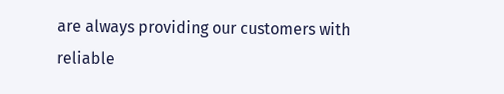are always providing our customers with reliable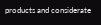products and considerate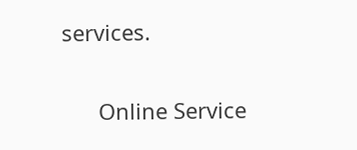services.


      Online Service